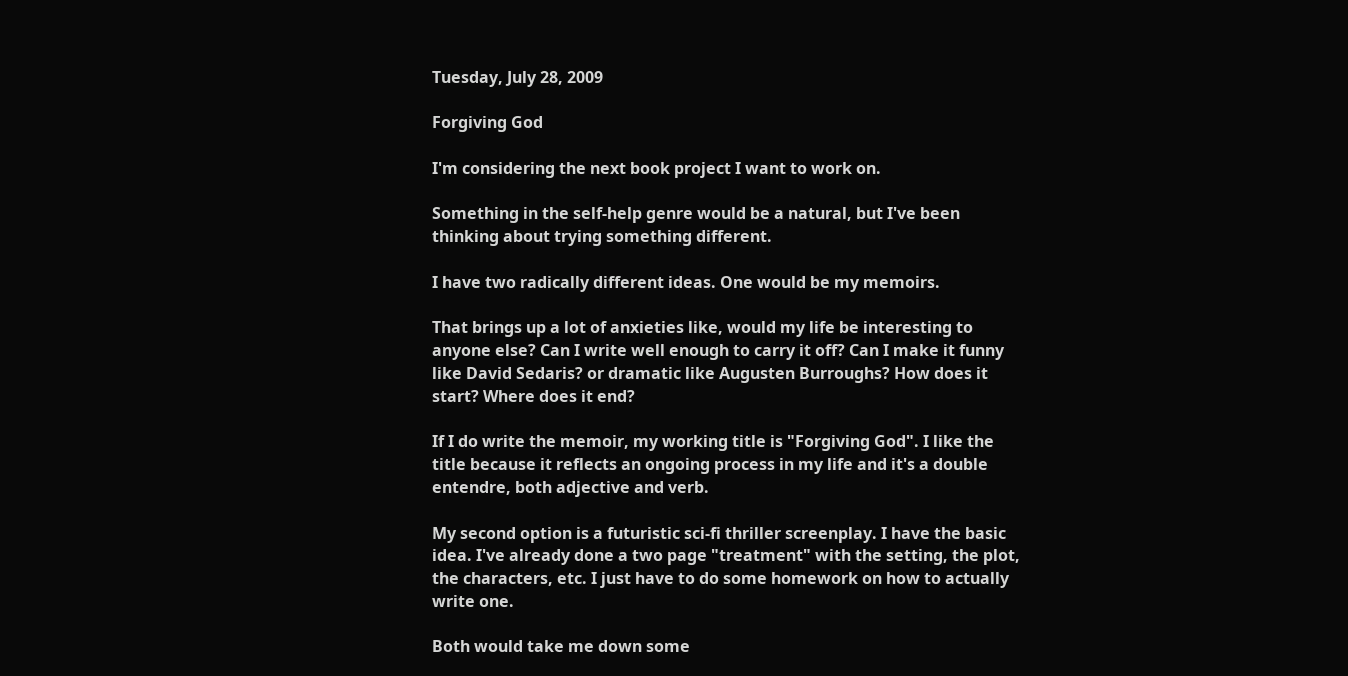Tuesday, July 28, 2009

Forgiving God

I'm considering the next book project I want to work on.

Something in the self-help genre would be a natural, but I've been thinking about trying something different.

I have two radically different ideas. One would be my memoirs.

That brings up a lot of anxieties like, would my life be interesting to anyone else? Can I write well enough to carry it off? Can I make it funny like David Sedaris? or dramatic like Augusten Burroughs? How does it start? Where does it end?

If I do write the memoir, my working title is "Forgiving God". I like the title because it reflects an ongoing process in my life and it's a double entendre, both adjective and verb.

My second option is a futuristic sci-fi thriller screenplay. I have the basic idea. I've already done a two page "treatment" with the setting, the plot, the characters, etc. I just have to do some homework on how to actually write one.

Both would take me down some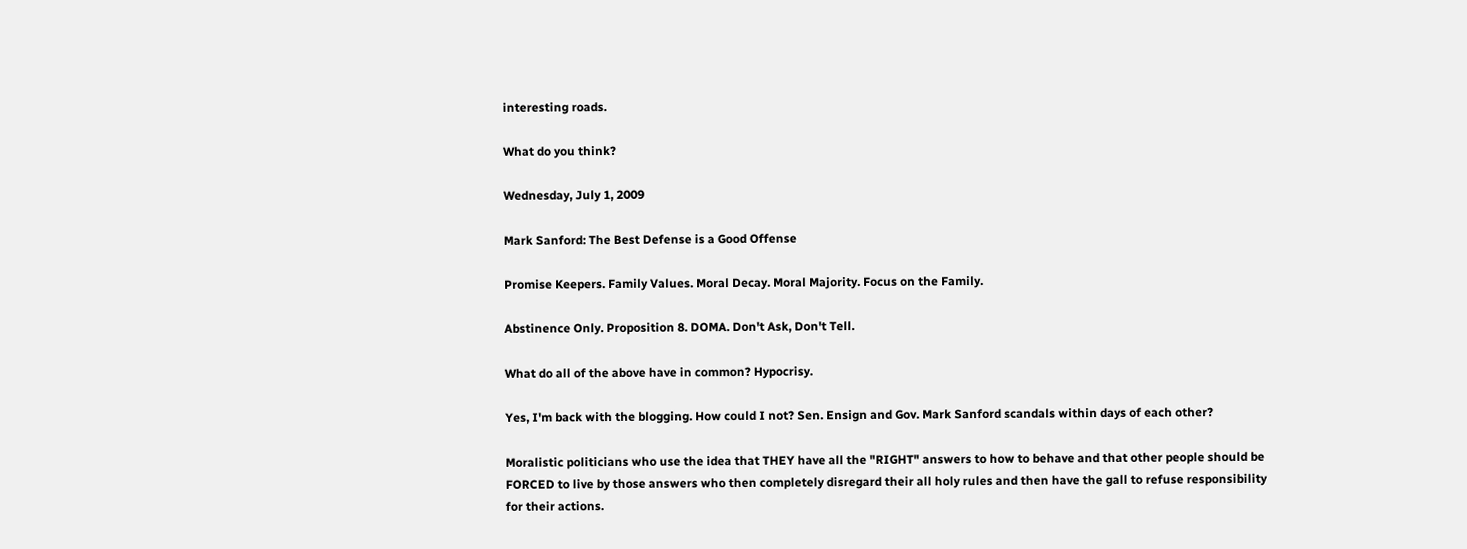interesting roads.

What do you think?

Wednesday, July 1, 2009

Mark Sanford: The Best Defense is a Good Offense

Promise Keepers. Family Values. Moral Decay. Moral Majority. Focus on the Family.

Abstinence Only. Proposition 8. DOMA. Don't Ask, Don't Tell.

What do all of the above have in common? Hypocrisy.

Yes, I'm back with the blogging. How could I not? Sen. Ensign and Gov. Mark Sanford scandals within days of each other?

Moralistic politicians who use the idea that THEY have all the "RIGHT" answers to how to behave and that other people should be FORCED to live by those answers who then completely disregard their all holy rules and then have the gall to refuse responsibility for their actions.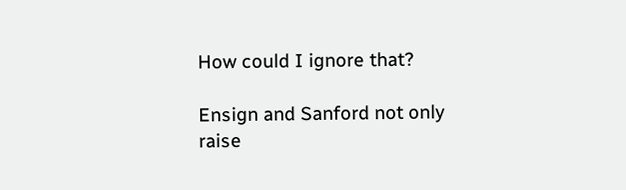How could I ignore that?

Ensign and Sanford not only raise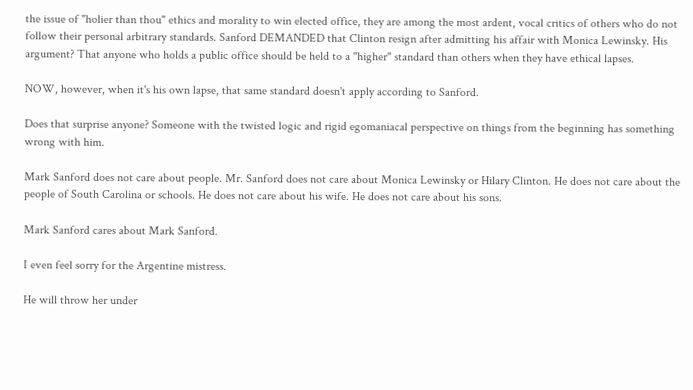the issue of "holier than thou" ethics and morality to win elected office, they are among the most ardent, vocal critics of others who do not follow their personal arbitrary standards. Sanford DEMANDED that Clinton resign after admitting his affair with Monica Lewinsky. His argument? That anyone who holds a public office should be held to a "higher" standard than others when they have ethical lapses.

NOW, however, when it's his own lapse, that same standard doesn't apply according to Sanford.

Does that surprise anyone? Someone with the twisted logic and rigid egomaniacal perspective on things from the beginning has something wrong with him.

Mark Sanford does not care about people. Mr. Sanford does not care about Monica Lewinsky or Hilary Clinton. He does not care about the people of South Carolina or schools. He does not care about his wife. He does not care about his sons.

Mark Sanford cares about Mark Sanford.

I even feel sorry for the Argentine mistress.

He will throw her under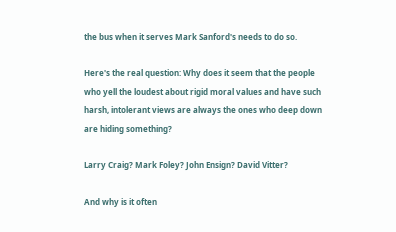the bus when it serves Mark Sanford's needs to do so.

Here's the real question: Why does it seem that the people who yell the loudest about rigid moral values and have such harsh, intolerant views are always the ones who deep down are hiding something?

Larry Craig? Mark Foley? John Ensign? David Vitter?

And why is it often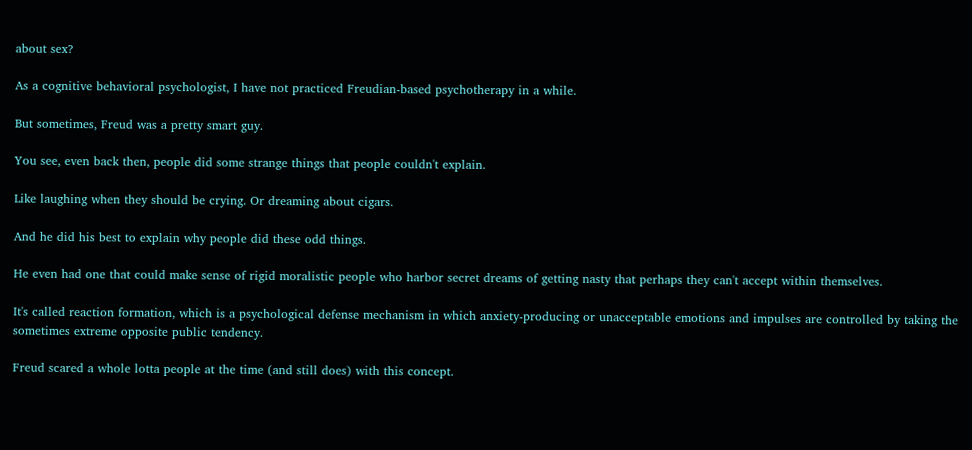about sex?

As a cognitive behavioral psychologist, I have not practiced Freudian-based psychotherapy in a while.

But sometimes, Freud was a pretty smart guy.

You see, even back then, people did some strange things that people couldn't explain.

Like laughing when they should be crying. Or dreaming about cigars.

And he did his best to explain why people did these odd things.

He even had one that could make sense of rigid moralistic people who harbor secret dreams of getting nasty that perhaps they can't accept within themselves.

It's called reaction formation, which is a psychological defense mechanism in which anxiety-producing or unacceptable emotions and impulses are controlled by taking the sometimes extreme opposite public tendency.

Freud scared a whole lotta people at the time (and still does) with this concept.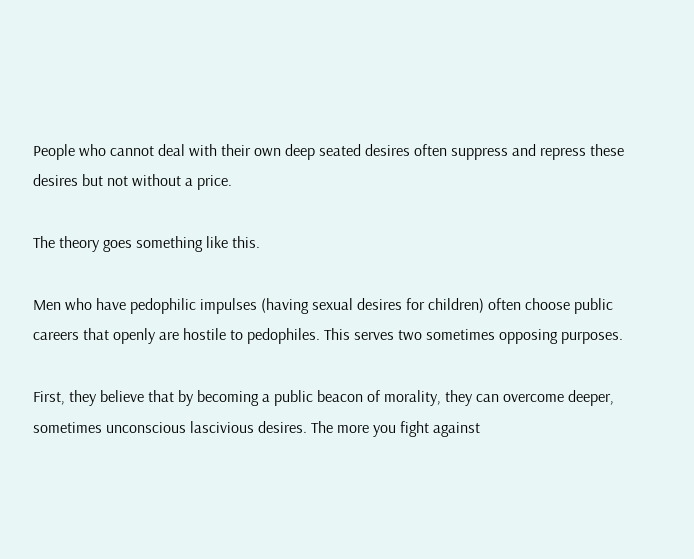People who cannot deal with their own deep seated desires often suppress and repress these desires but not without a price.

The theory goes something like this.

Men who have pedophilic impulses (having sexual desires for children) often choose public careers that openly are hostile to pedophiles. This serves two sometimes opposing purposes.

First, they believe that by becoming a public beacon of morality, they can overcome deeper, sometimes unconscious lascivious desires. The more you fight against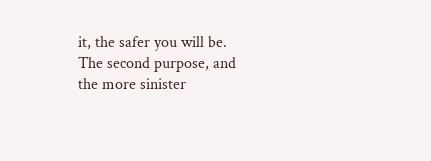it, the safer you will be.
The second purpose, and the more sinister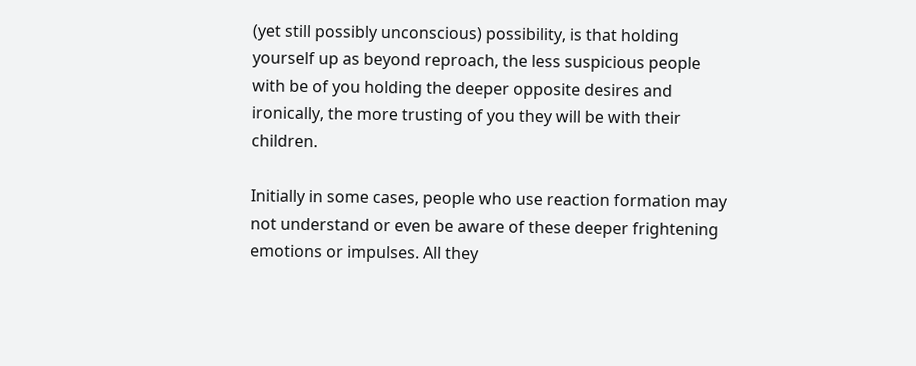(yet still possibly unconscious) possibility, is that holding yourself up as beyond reproach, the less suspicious people with be of you holding the deeper opposite desires and ironically, the more trusting of you they will be with their children.

Initially in some cases, people who use reaction formation may not understand or even be aware of these deeper frightening emotions or impulses. All they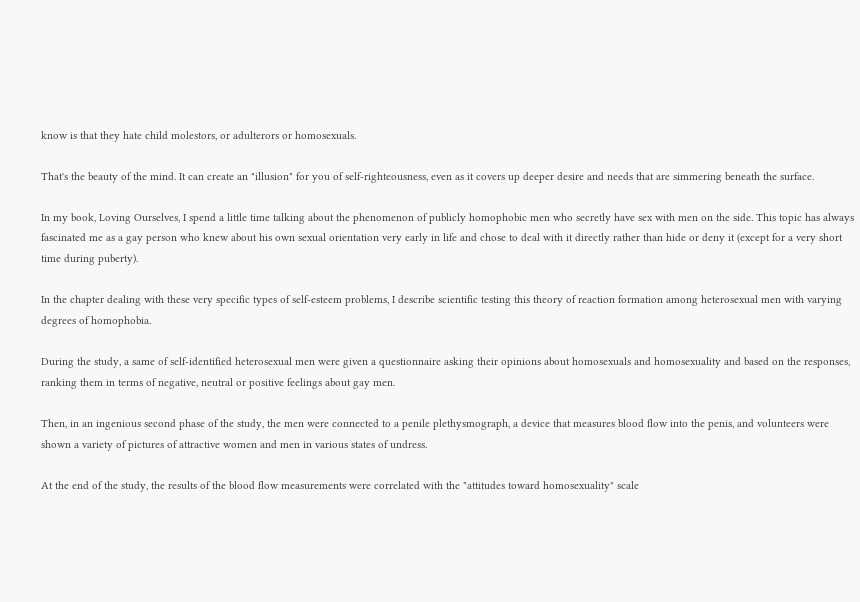know is that they hate child molestors, or adulterors or homosexuals.

That's the beauty of the mind. It can create an "illusion" for you of self-righteousness, even as it covers up deeper desire and needs that are simmering beneath the surface.

In my book, Loving Ourselves, I spend a little time talking about the phenomenon of publicly homophobic men who secretly have sex with men on the side. This topic has always fascinated me as a gay person who knew about his own sexual orientation very early in life and chose to deal with it directly rather than hide or deny it (except for a very short time during puberty).

In the chapter dealing with these very specific types of self-esteem problems, I describe scientific testing this theory of reaction formation among heterosexual men with varying degrees of homophobia.

During the study, a same of self-identified heterosexual men were given a questionnaire asking their opinions about homosexuals and homosexuality and based on the responses, ranking them in terms of negative, neutral or positive feelings about gay men.

Then, in an ingenious second phase of the study, the men were connected to a penile plethysmograph, a device that measures blood flow into the penis, and volunteers were shown a variety of pictures of attractive women and men in various states of undress.

At the end of the study, the results of the blood flow measurements were correlated with the "attitudes toward homosexuality" scale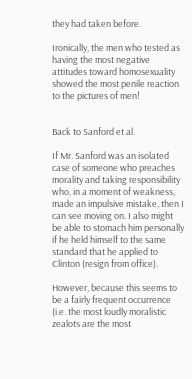they had taken before.

Ironically, the men who tested as having the most negative attitudes toward homosexuality showed the most penile reaction to the pictures of men!


Back to Sanford et al.

If Mr. Sanford was an isolated case of someone who preaches morality and taking responsibility who, in a moment of weakness, made an impulsive mistake, then I can see moving on. I also might be able to stomach him personally if he held himself to the same standard that he applied to Clinton (resign from office).

However, because this seems to be a fairly frequent occurrence (i.e. the most loudly moralistic zealots are the most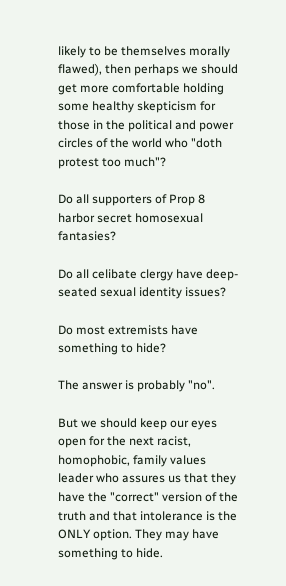likely to be themselves morally flawed), then perhaps we should get more comfortable holding some healthy skepticism for those in the political and power circles of the world who "doth protest too much"?

Do all supporters of Prop 8 harbor secret homosexual fantasies?

Do all celibate clergy have deep-seated sexual identity issues?

Do most extremists have something to hide?

The answer is probably "no".

But we should keep our eyes open for the next racist, homophobic, family values leader who assures us that they have the "correct" version of the truth and that intolerance is the ONLY option. They may have something to hide.